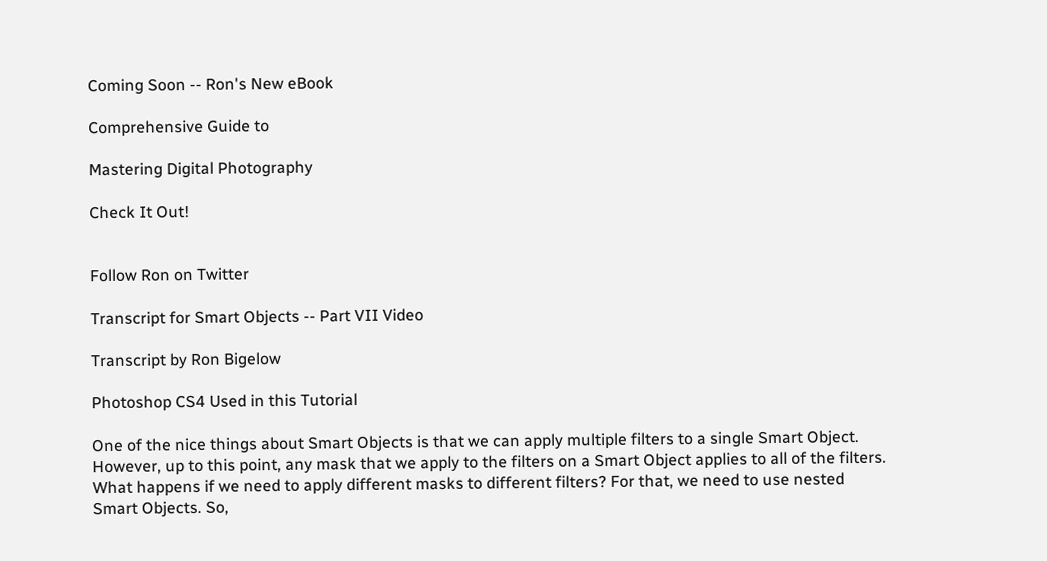Coming Soon -- Ron's New eBook

Comprehensive Guide to

Mastering Digital Photography

Check It Out!


Follow Ron on Twitter

Transcript for Smart Objects -- Part VII Video

Transcript by Ron Bigelow

Photoshop CS4 Used in this Tutorial

One of the nice things about Smart Objects is that we can apply multiple filters to a single Smart Object. However, up to this point, any mask that we apply to the filters on a Smart Object applies to all of the filters. What happens if we need to apply different masks to different filters? For that, we need to use nested Smart Objects. So,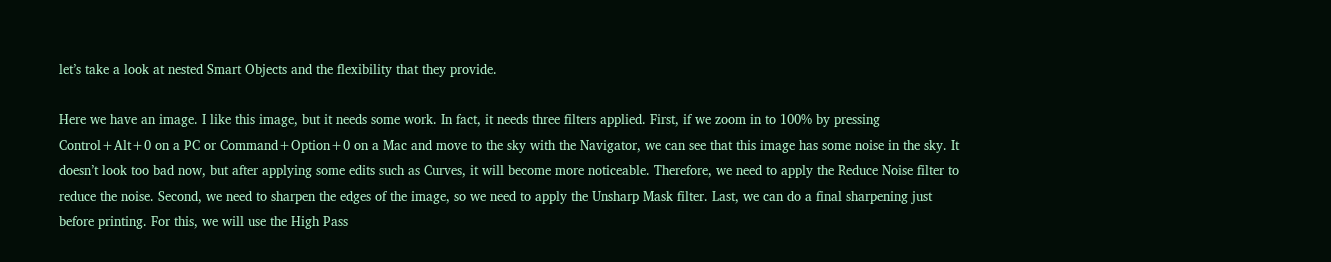let’s take a look at nested Smart Objects and the flexibility that they provide.

Here we have an image. I like this image, but it needs some work. In fact, it needs three filters applied. First, if we zoom in to 100% by pressing Control+Alt+0 on a PC or Command+Option+0 on a Mac and move to the sky with the Navigator, we can see that this image has some noise in the sky. It doesn’t look too bad now, but after applying some edits such as Curves, it will become more noticeable. Therefore, we need to apply the Reduce Noise filter to reduce the noise. Second, we need to sharpen the edges of the image, so we need to apply the Unsharp Mask filter. Last, we can do a final sharpening just before printing. For this, we will use the High Pass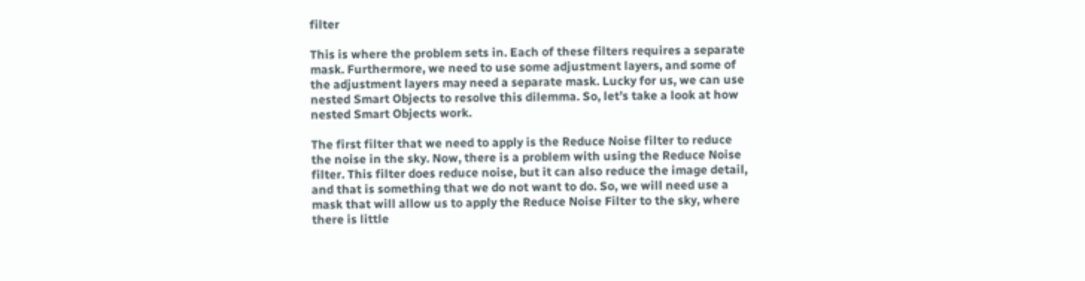filter

This is where the problem sets in. Each of these filters requires a separate mask. Furthermore, we need to use some adjustment layers, and some of the adjustment layers may need a separate mask. Lucky for us, we can use nested Smart Objects to resolve this dilemma. So, let’s take a look at how nested Smart Objects work.

The first filter that we need to apply is the Reduce Noise filter to reduce the noise in the sky. Now, there is a problem with using the Reduce Noise filter. This filter does reduce noise, but it can also reduce the image detail, and that is something that we do not want to do. So, we will need use a mask that will allow us to apply the Reduce Noise Filter to the sky, where there is little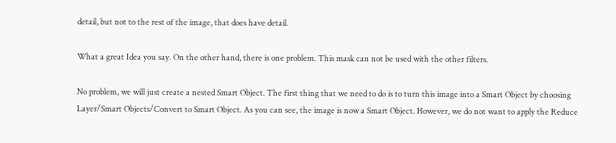detail, but not to the rest of the image, that does have detail.

What a great Idea you say. On the other hand, there is one problem. This mask can not be used with the other filters.

No problem, we will just create a nested Smart Object. The first thing that we need to do is to turn this image into a Smart Object by choosing Layer/Smart Objects/Convert to Smart Object. As you can see, the image is now a Smart Object. However, we do not want to apply the Reduce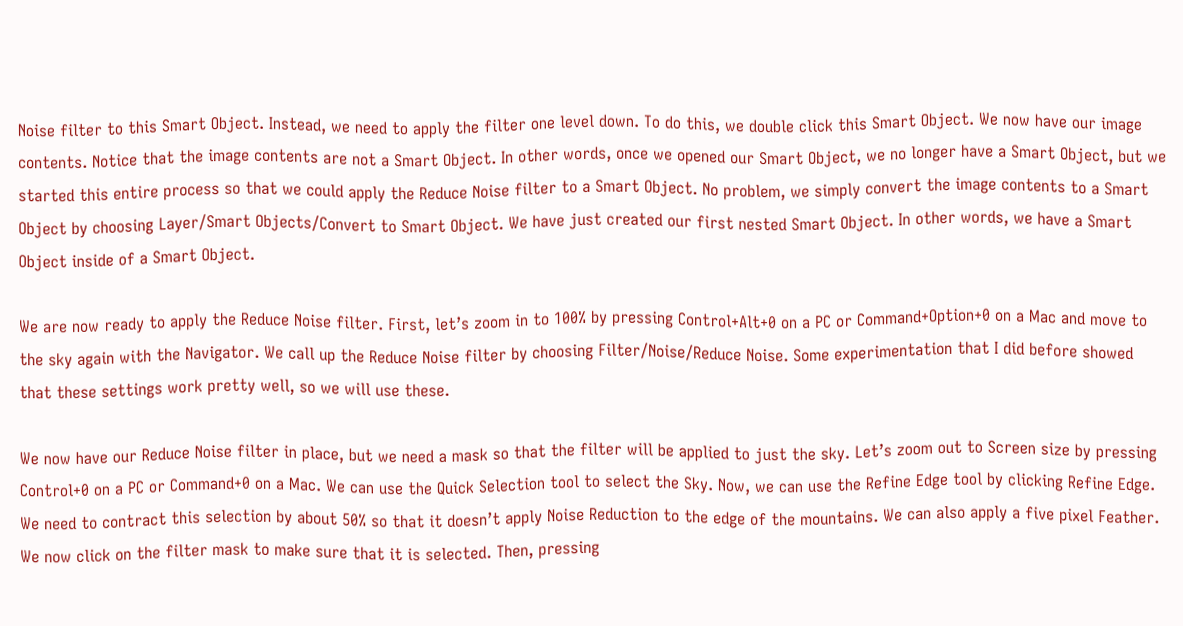Noise filter to this Smart Object. Instead, we need to apply the filter one level down. To do this, we double click this Smart Object. We now have our image contents. Notice that the image contents are not a Smart Object. In other words, once we opened our Smart Object, we no longer have a Smart Object, but we started this entire process so that we could apply the Reduce Noise filter to a Smart Object. No problem, we simply convert the image contents to a Smart Object by choosing Layer/Smart Objects/Convert to Smart Object. We have just created our first nested Smart Object. In other words, we have a Smart Object inside of a Smart Object.

We are now ready to apply the Reduce Noise filter. First, let’s zoom in to 100% by pressing Control+Alt+0 on a PC or Command+Option+0 on a Mac and move to the sky again with the Navigator. We call up the Reduce Noise filter by choosing Filter/Noise/Reduce Noise. Some experimentation that I did before showed that these settings work pretty well, so we will use these.

We now have our Reduce Noise filter in place, but we need a mask so that the filter will be applied to just the sky. Let’s zoom out to Screen size by pressing Control+0 on a PC or Command+0 on a Mac. We can use the Quick Selection tool to select the Sky. Now, we can use the Refine Edge tool by clicking Refine Edge. We need to contract this selection by about 50% so that it doesn’t apply Noise Reduction to the edge of the mountains. We can also apply a five pixel Feather. We now click on the filter mask to make sure that it is selected. Then, pressing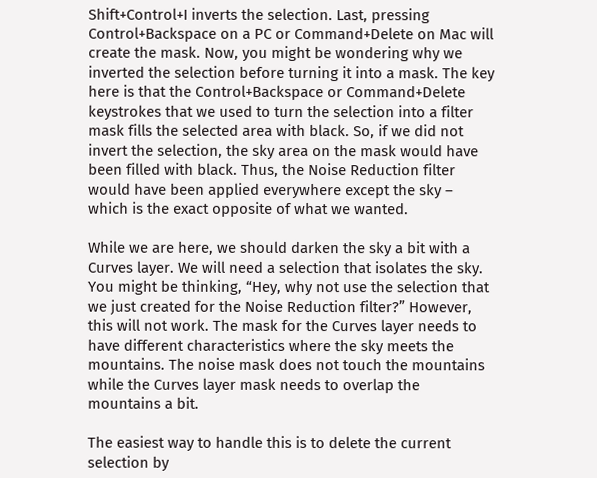Shift+Control+I inverts the selection. Last, pressing Control+Backspace on a PC or Command+Delete on Mac will create the mask. Now, you might be wondering why we inverted the selection before turning it into a mask. The key here is that the Control+Backspace or Command+Delete keystrokes that we used to turn the selection into a filter mask fills the selected area with black. So, if we did not invert the selection, the sky area on the mask would have been filled with black. Thus, the Noise Reduction filter would have been applied everywhere except the sky – which is the exact opposite of what we wanted.

While we are here, we should darken the sky a bit with a Curves layer. We will need a selection that isolates the sky. You might be thinking, “Hey, why not use the selection that we just created for the Noise Reduction filter?” However, this will not work. The mask for the Curves layer needs to have different characteristics where the sky meets the mountains. The noise mask does not touch the mountains while the Curves layer mask needs to overlap the mountains a bit.

The easiest way to handle this is to delete the current selection by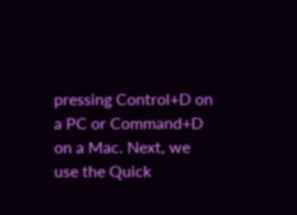pressing Control+D on a PC or Command+D on a Mac. Next, we use the Quick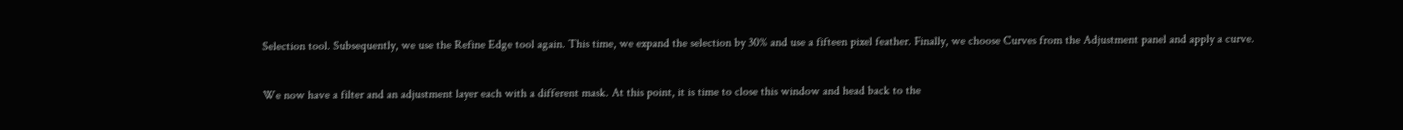Selection tool. Subsequently, we use the Refine Edge tool again. This time, we expand the selection by 30% and use a fifteen pixel feather. Finally, we choose Curves from the Adjustment panel and apply a curve.

We now have a filter and an adjustment layer each with a different mask. At this point, it is time to close this window and head back to the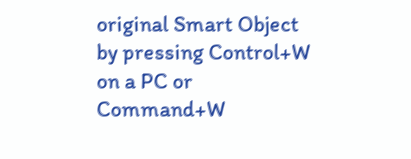original Smart Object by pressing Control+W on a PC or Command+W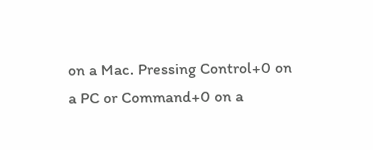on a Mac. Pressing Control+0 on a PC or Command+0 on a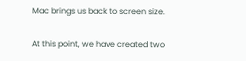Mac brings us back to screen size.

At this point, we have created two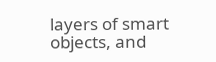layers of smart objects, and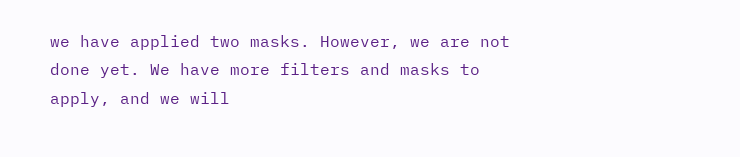we have applied two masks. However, we are not done yet. We have more filters and masks to apply, and we will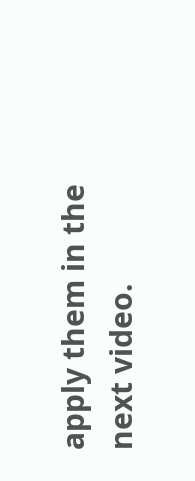apply them in the next video.